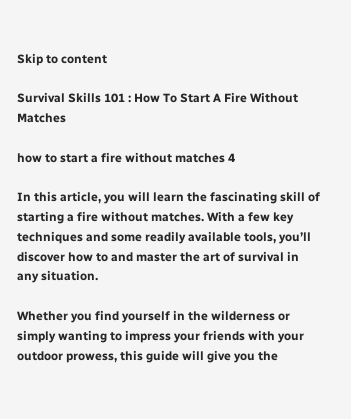Skip to content

Survival Skills 101 : How To Start A Fire Without Matches

how to start a fire without matches 4

In this article, you will learn the fascinating skill of starting a fire without matches. With a few key techniques and some readily available tools, you’ll discover how to and master the art of survival in any situation.

Whether you find yourself in the wilderness or simply wanting to impress your friends with your outdoor prowess, this guide will give you the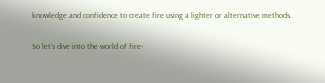knowledge and confidence to create fire using a lighter or alternative methods.

So let’s dive into the world of fire-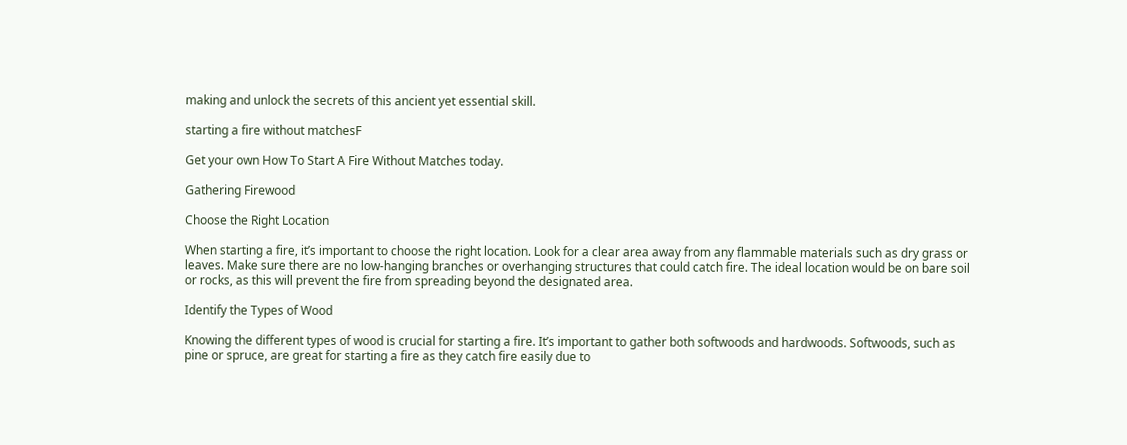making and unlock the secrets of this ancient yet essential skill.

starting a fire without matchesF

Get your own How To Start A Fire Without Matches today.

Gathering Firewood

Choose the Right Location

When starting a fire, it’s important to choose the right location. Look for a clear area away from any flammable materials such as dry grass or leaves. Make sure there are no low-hanging branches or overhanging structures that could catch fire. The ideal location would be on bare soil or rocks, as this will prevent the fire from spreading beyond the designated area.

Identify the Types of Wood

Knowing the different types of wood is crucial for starting a fire. It’s important to gather both softwoods and hardwoods. Softwoods, such as pine or spruce, are great for starting a fire as they catch fire easily due to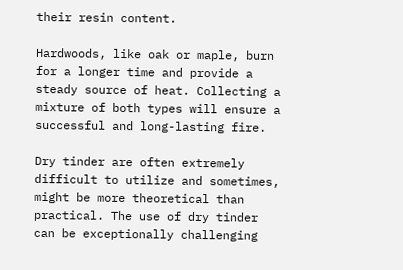their resin content.

Hardwoods, like oak or maple, burn for a longer time and provide a steady source of heat. Collecting a mixture of both types will ensure a successful and long-lasting fire.

Dry tinder are often extremely difficult to utilize and sometimes, might be more theoretical than practical. The use of dry tinder can be exceptionally challenging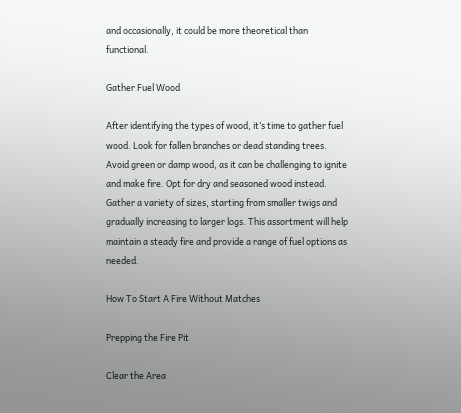and occasionally, it could be more theoretical than functional.

Gather Fuel Wood

After identifying the types of wood, it’s time to gather fuel wood. Look for fallen branches or dead standing trees. Avoid green or damp wood, as it can be challenging to ignite and make fire. Opt for dry and seasoned wood instead. Gather a variety of sizes, starting from smaller twigs and gradually increasing to larger logs. This assortment will help maintain a steady fire and provide a range of fuel options as needed.

How To Start A Fire Without Matches

Prepping the Fire Pit

Clear the Area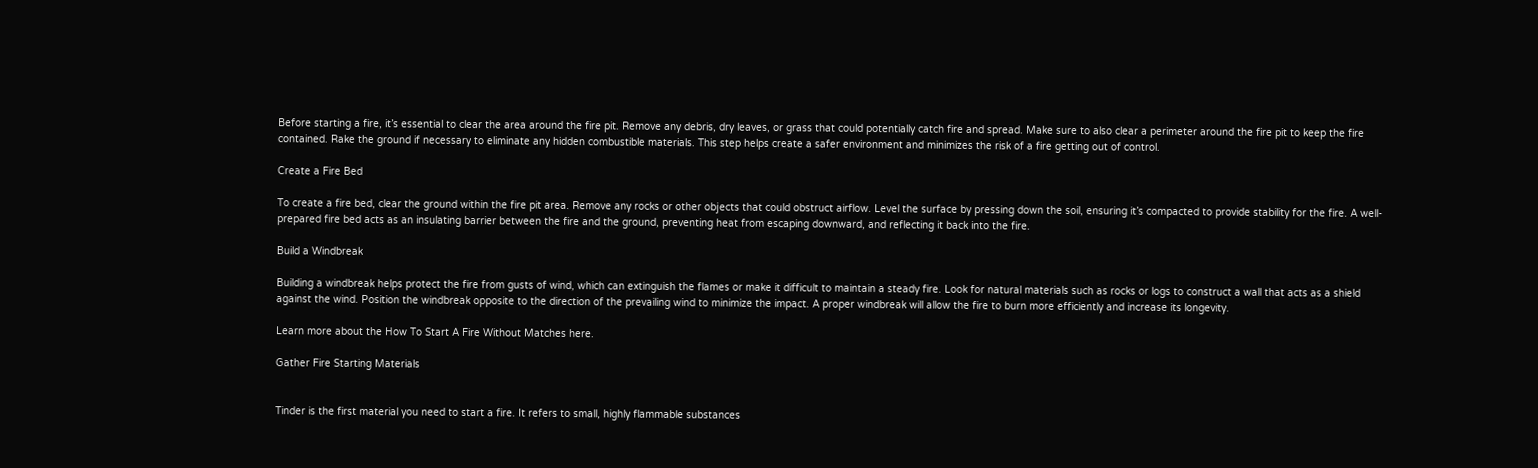Before starting a fire, it’s essential to clear the area around the fire pit. Remove any debris, dry leaves, or grass that could potentially catch fire and spread. Make sure to also clear a perimeter around the fire pit to keep the fire contained. Rake the ground if necessary to eliminate any hidden combustible materials. This step helps create a safer environment and minimizes the risk of a fire getting out of control.

Create a Fire Bed

To create a fire bed, clear the ground within the fire pit area. Remove any rocks or other objects that could obstruct airflow. Level the surface by pressing down the soil, ensuring it’s compacted to provide stability for the fire. A well-prepared fire bed acts as an insulating barrier between the fire and the ground, preventing heat from escaping downward, and reflecting it back into the fire.

Build a Windbreak

Building a windbreak helps protect the fire from gusts of wind, which can extinguish the flames or make it difficult to maintain a steady fire. Look for natural materials such as rocks or logs to construct a wall that acts as a shield against the wind. Position the windbreak opposite to the direction of the prevailing wind to minimize the impact. A proper windbreak will allow the fire to burn more efficiently and increase its longevity.

Learn more about the How To Start A Fire Without Matches here.

Gather Fire Starting Materials


Tinder is the first material you need to start a fire. It refers to small, highly flammable substances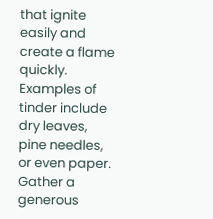that ignite easily and create a flame quickly. Examples of tinder include dry leaves, pine needles, or even paper. Gather a generous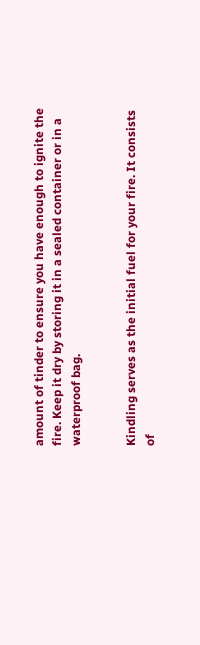amount of tinder to ensure you have enough to ignite the fire. Keep it dry by storing it in a sealed container or in a waterproof bag.


Kindling serves as the initial fuel for your fire. It consists of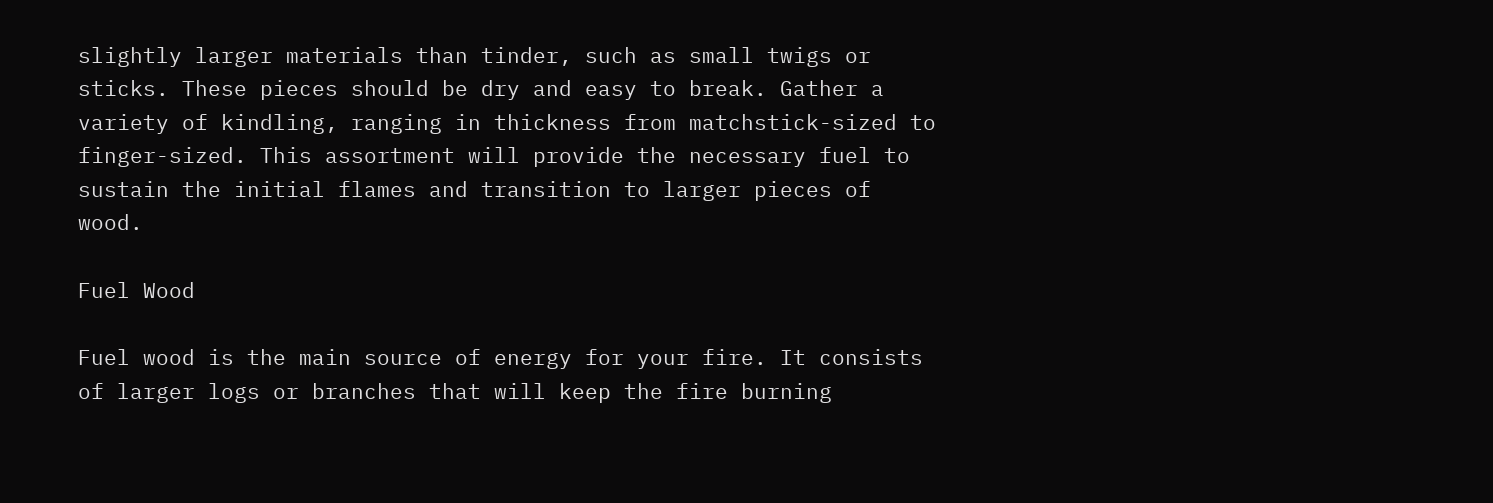slightly larger materials than tinder, such as small twigs or sticks. These pieces should be dry and easy to break. Gather a variety of kindling, ranging in thickness from matchstick-sized to finger-sized. This assortment will provide the necessary fuel to sustain the initial flames and transition to larger pieces of wood.

Fuel Wood

Fuel wood is the main source of energy for your fire. It consists of larger logs or branches that will keep the fire burning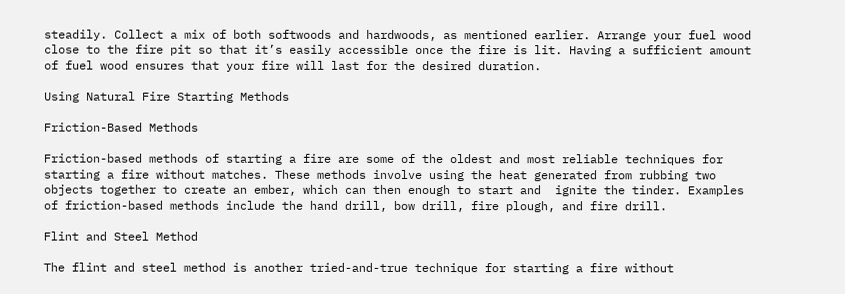steadily. Collect a mix of both softwoods and hardwoods, as mentioned earlier. Arrange your fuel wood close to the fire pit so that it’s easily accessible once the fire is lit. Having a sufficient amount of fuel wood ensures that your fire will last for the desired duration.

Using Natural Fire Starting Methods

Friction-Based Methods

Friction-based methods of starting a fire are some of the oldest and most reliable techniques for starting a fire without matches. These methods involve using the heat generated from rubbing two objects together to create an ember, which can then enough to start and  ignite the tinder. Examples of friction-based methods include the hand drill, bow drill, fire plough, and fire drill.

Flint and Steel Method

The flint and steel method is another tried-and-true technique for starting a fire without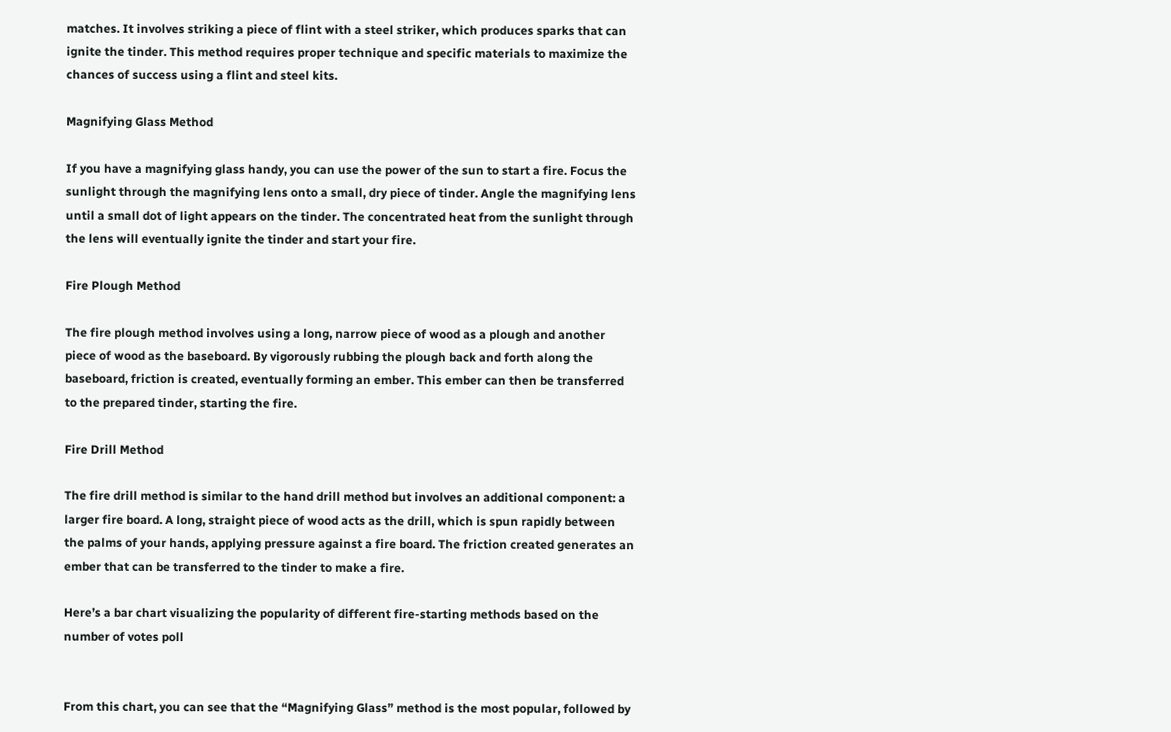matches. It involves striking a piece of flint with a steel striker, which produces sparks that can ignite the tinder. This method requires proper technique and specific materials to maximize the chances of success using a flint and steel kits.

Magnifying Glass Method

If you have a magnifying glass handy, you can use the power of the sun to start a fire. Focus the sunlight through the magnifying lens onto a small, dry piece of tinder. Angle the magnifying lens until a small dot of light appears on the tinder. The concentrated heat from the sunlight through the lens will eventually ignite the tinder and start your fire.

Fire Plough Method

The fire plough method involves using a long, narrow piece of wood as a plough and another piece of wood as the baseboard. By vigorously rubbing the plough back and forth along the baseboard, friction is created, eventually forming an ember. This ember can then be transferred to the prepared tinder, starting the fire.

Fire Drill Method

The fire drill method is similar to the hand drill method but involves an additional component: a larger fire board. A long, straight piece of wood acts as the drill, which is spun rapidly between the palms of your hands, applying pressure against a fire board. The friction created generates an ember that can be transferred to the tinder to make a fire.

Here’s a bar chart visualizing the popularity of different fire-starting methods based on the number of votes poll


From this chart, you can see that the “Magnifying Glass” method is the most popular, followed by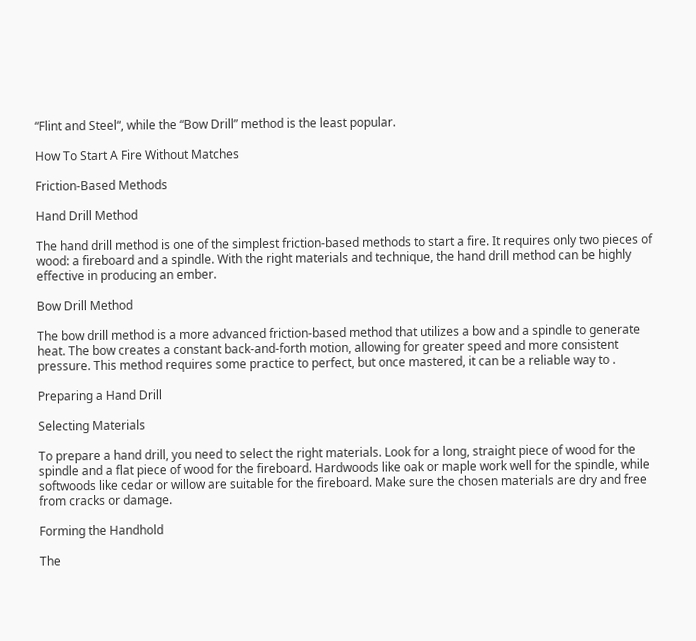“Flint and Steel“, while the “Bow Drill” method is the least popular.

How To Start A Fire Without Matches

Friction-Based Methods

Hand Drill Method

The hand drill method is one of the simplest friction-based methods to start a fire. It requires only two pieces of wood: a fireboard and a spindle. With the right materials and technique, the hand drill method can be highly effective in producing an ember.

Bow Drill Method

The bow drill method is a more advanced friction-based method that utilizes a bow and a spindle to generate heat. The bow creates a constant back-and-forth motion, allowing for greater speed and more consistent pressure. This method requires some practice to perfect, but once mastered, it can be a reliable way to .

Preparing a Hand Drill

Selecting Materials

To prepare a hand drill, you need to select the right materials. Look for a long, straight piece of wood for the spindle and a flat piece of wood for the fireboard. Hardwoods like oak or maple work well for the spindle, while softwoods like cedar or willow are suitable for the fireboard. Make sure the chosen materials are dry and free from cracks or damage.

Forming the Handhold

The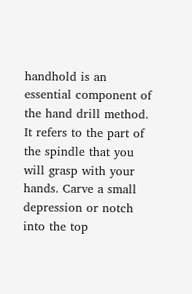handhold is an essential component of the hand drill method. It refers to the part of the spindle that you will grasp with your hands. Carve a small depression or notch into the top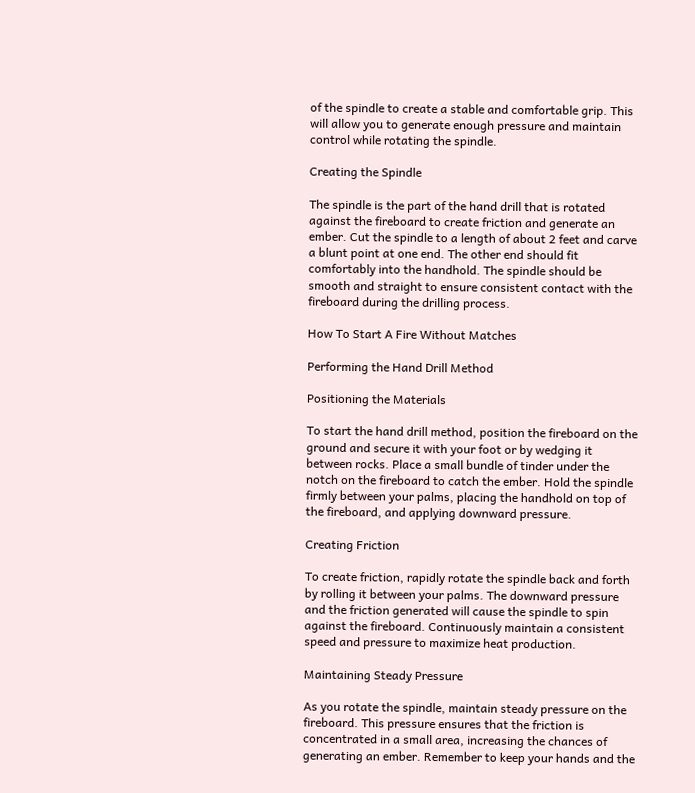of the spindle to create a stable and comfortable grip. This will allow you to generate enough pressure and maintain control while rotating the spindle.

Creating the Spindle

The spindle is the part of the hand drill that is rotated against the fireboard to create friction and generate an ember. Cut the spindle to a length of about 2 feet and carve a blunt point at one end. The other end should fit comfortably into the handhold. The spindle should be smooth and straight to ensure consistent contact with the fireboard during the drilling process.

How To Start A Fire Without Matches

Performing the Hand Drill Method

Positioning the Materials

To start the hand drill method, position the fireboard on the ground and secure it with your foot or by wedging it between rocks. Place a small bundle of tinder under the notch on the fireboard to catch the ember. Hold the spindle firmly between your palms, placing the handhold on top of the fireboard, and applying downward pressure.

Creating Friction

To create friction, rapidly rotate the spindle back and forth by rolling it between your palms. The downward pressure and the friction generated will cause the spindle to spin against the fireboard. Continuously maintain a consistent speed and pressure to maximize heat production.

Maintaining Steady Pressure

As you rotate the spindle, maintain steady pressure on the fireboard. This pressure ensures that the friction is concentrated in a small area, increasing the chances of generating an ember. Remember to keep your hands and the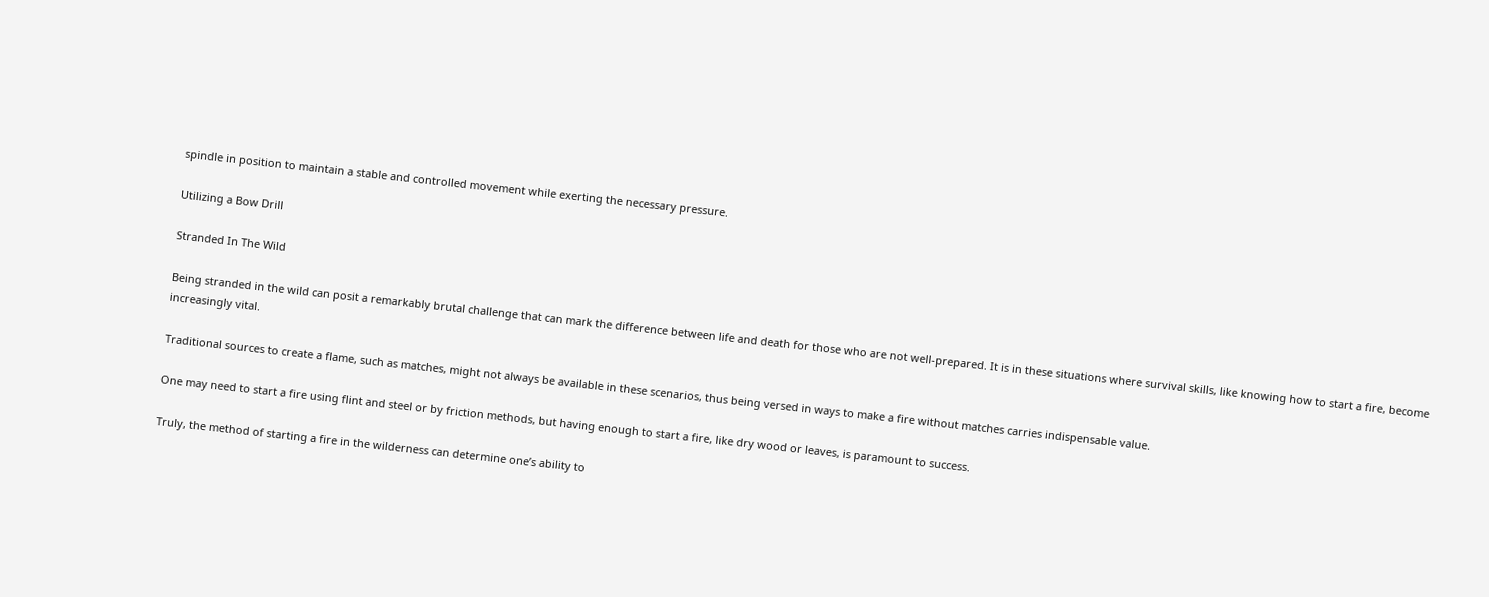spindle in position to maintain a stable and controlled movement while exerting the necessary pressure.

Utilizing a Bow Drill

Stranded In The Wild

Being stranded in the wild can posit a remarkably brutal challenge that can mark the difference between life and death for those who are not well-prepared. It is in these situations where survival skills, like knowing how to start a fire, become increasingly vital.

Traditional sources to create a flame, such as matches, might not always be available in these scenarios, thus being versed in ways to make a fire without matches carries indispensable value.

One may need to start a fire using flint and steel or by friction methods, but having enough to start a fire, like dry wood or leaves, is paramount to success.

Truly, the method of starting a fire in the wilderness can determine one’s ability to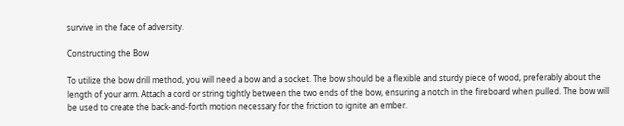survive in the face of adversity.

Constructing the Bow

To utilize the bow drill method, you will need a bow and a socket. The bow should be a flexible and sturdy piece of wood, preferably about the length of your arm. Attach a cord or string tightly between the two ends of the bow, ensuring a notch in the fireboard when pulled. The bow will be used to create the back-and-forth motion necessary for the friction to ignite an ember.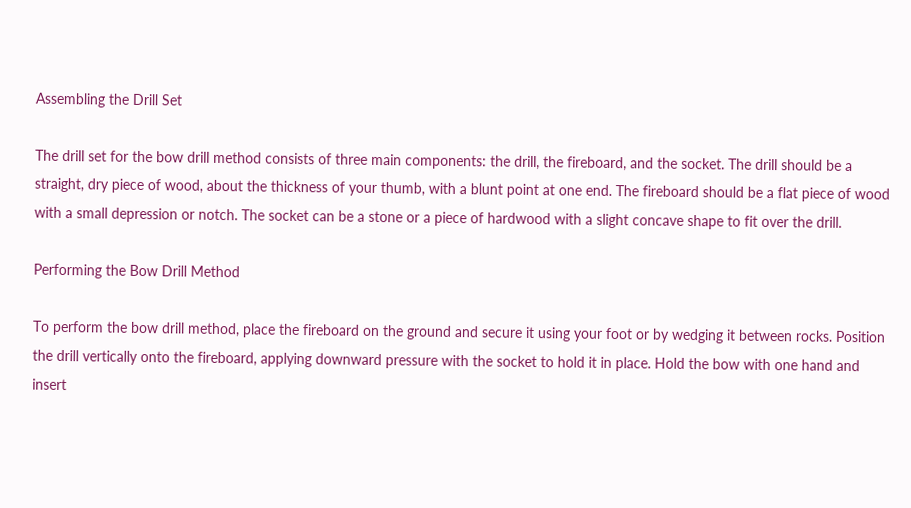Assembling the Drill Set

The drill set for the bow drill method consists of three main components: the drill, the fireboard, and the socket. The drill should be a straight, dry piece of wood, about the thickness of your thumb, with a blunt point at one end. The fireboard should be a flat piece of wood with a small depression or notch. The socket can be a stone or a piece of hardwood with a slight concave shape to fit over the drill.

Performing the Bow Drill Method

To perform the bow drill method, place the fireboard on the ground and secure it using your foot or by wedging it between rocks. Position the drill vertically onto the fireboard, applying downward pressure with the socket to hold it in place. Hold the bow with one hand and insert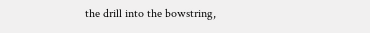the drill into the bowstring,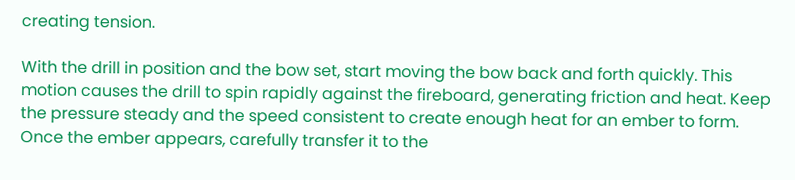creating tension.

With the drill in position and the bow set, start moving the bow back and forth quickly. This motion causes the drill to spin rapidly against the fireboard, generating friction and heat. Keep the pressure steady and the speed consistent to create enough heat for an ember to form. Once the ember appears, carefully transfer it to the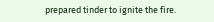prepared tinder to ignite the fire.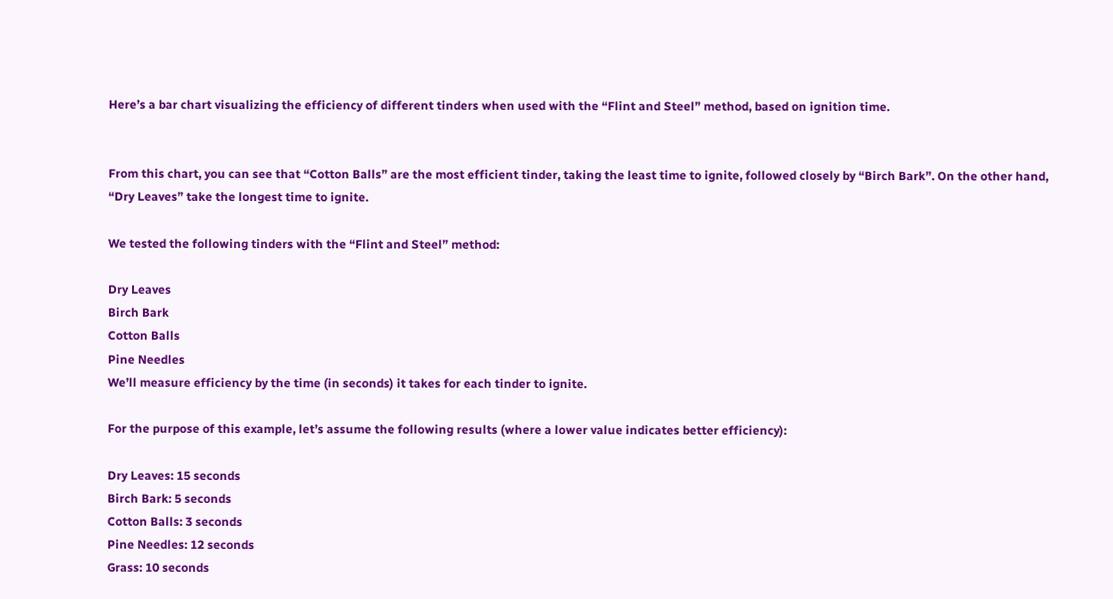Here’s a bar chart visualizing the efficiency of different tinders when used with the “Flint and Steel” method, based on ignition time.


From this chart, you can see that “Cotton Balls” are the most efficient tinder, taking the least time to ignite, followed closely by “Birch Bark”. On the other hand, “Dry Leaves” take the longest time to ignite.

We tested the following tinders with the “Flint and Steel” method:

Dry Leaves
Birch Bark
Cotton Balls
Pine Needles
We’ll measure efficiency by the time (in seconds) it takes for each tinder to ignite.

For the purpose of this example, let’s assume the following results (where a lower value indicates better efficiency):

Dry Leaves: 15 seconds
Birch Bark: 5 seconds
Cotton Balls: 3 seconds
Pine Needles: 12 seconds
Grass: 10 seconds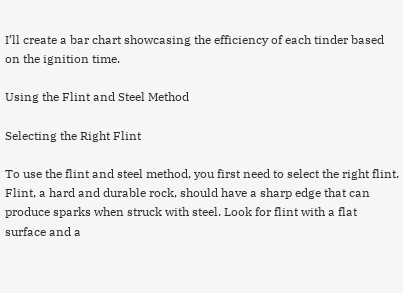I’ll create a bar chart showcasing the efficiency of each tinder based on the ignition time.

Using the Flint and Steel Method

Selecting the Right Flint

To use the flint and steel method, you first need to select the right flint. Flint, a hard and durable rock, should have a sharp edge that can produce sparks when struck with steel. Look for flint with a flat surface and a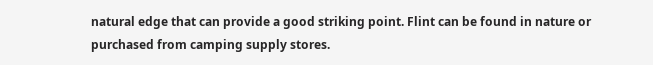natural edge that can provide a good striking point. Flint can be found in nature or purchased from camping supply stores.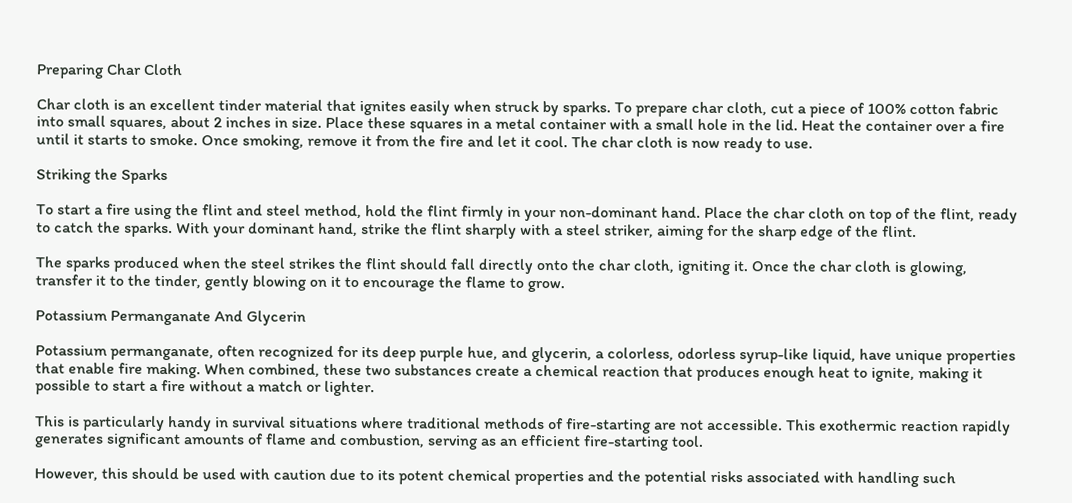Preparing Char Cloth

Char cloth is an excellent tinder material that ignites easily when struck by sparks. To prepare char cloth, cut a piece of 100% cotton fabric into small squares, about 2 inches in size. Place these squares in a metal container with a small hole in the lid. Heat the container over a fire until it starts to smoke. Once smoking, remove it from the fire and let it cool. The char cloth is now ready to use.

Striking the Sparks

To start a fire using the flint and steel method, hold the flint firmly in your non-dominant hand. Place the char cloth on top of the flint, ready to catch the sparks. With your dominant hand, strike the flint sharply with a steel striker, aiming for the sharp edge of the flint.

The sparks produced when the steel strikes the flint should fall directly onto the char cloth, igniting it. Once the char cloth is glowing, transfer it to the tinder, gently blowing on it to encourage the flame to grow.

Potassium Permanganate And Glycerin

Potassium permanganate, often recognized for its deep purple hue, and glycerin, a colorless, odorless syrup-like liquid, have unique properties that enable fire making. When combined, these two substances create a chemical reaction that produces enough heat to ignite, making it possible to start a fire without a match or lighter.

This is particularly handy in survival situations where traditional methods of fire-starting are not accessible. This exothermic reaction rapidly generates significant amounts of flame and combustion, serving as an efficient fire-starting tool.

However, this should be used with caution due to its potent chemical properties and the potential risks associated with handling such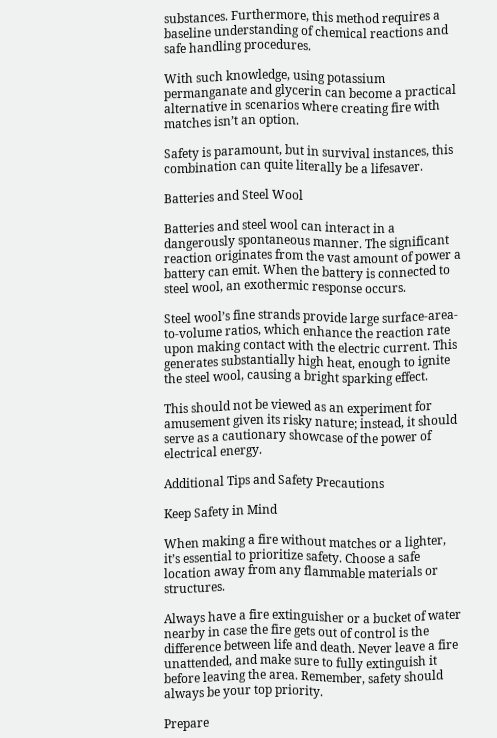substances. Furthermore, this method requires a baseline understanding of chemical reactions and safe handling procedures.

With such knowledge, using potassium permanganate and glycerin can become a practical alternative in scenarios where creating fire with matches isn’t an option.

Safety is paramount, but in survival instances, this combination can quite literally be a lifesaver.

Batteries and Steel Wool

Batteries and steel wool can interact in a dangerously spontaneous manner. The significant reaction originates from the vast amount of power a battery can emit. When the battery is connected to steel wool, an exothermic response occurs.

Steel wool’s fine strands provide large surface-area-to-volume ratios, which enhance the reaction rate upon making contact with the electric current. This generates substantially high heat, enough to ignite the steel wool, causing a bright sparking effect.

This should not be viewed as an experiment for amusement given its risky nature; instead, it should serve as a cautionary showcase of the power of electrical energy.

Additional Tips and Safety Precautions

Keep Safety in Mind

When making a fire without matches or a lighter, it’s essential to prioritize safety. Choose a safe location away from any flammable materials or structures.

Always have a fire extinguisher or a bucket of water nearby in case the fire gets out of control is the difference between life and death. Never leave a fire unattended, and make sure to fully extinguish it before leaving the area. Remember, safety should always be your top priority.

Prepare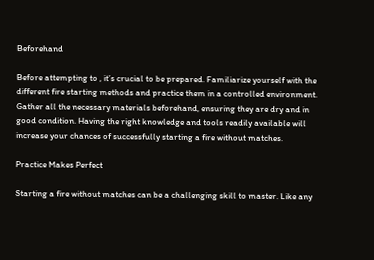Beforehand

Before attempting to , it’s crucial to be prepared. Familiarize yourself with the different fire starting methods and practice them in a controlled environment. Gather all the necessary materials beforehand, ensuring they are dry and in good condition. Having the right knowledge and tools readily available will increase your chances of successfully starting a fire without matches.

Practice Makes Perfect

Starting a fire without matches can be a challenging skill to master. Like any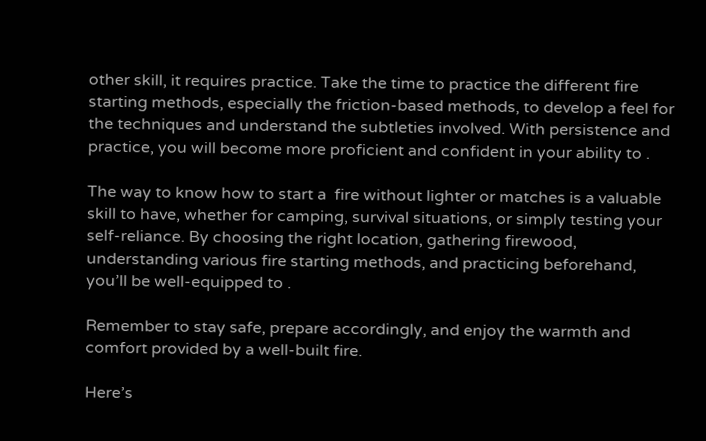other skill, it requires practice. Take the time to practice the different fire starting methods, especially the friction-based methods, to develop a feel for the techniques and understand the subtleties involved. With persistence and practice, you will become more proficient and confident in your ability to .

The way to know how to start a  fire without lighter or matches is a valuable skill to have, whether for camping, survival situations, or simply testing your self-reliance. By choosing the right location, gathering firewood, understanding various fire starting methods, and practicing beforehand, you’ll be well-equipped to .

Remember to stay safe, prepare accordingly, and enjoy the warmth and comfort provided by a well-built fire.

Here’s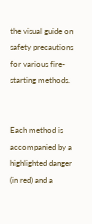the visual guide on safety precautions for various fire-starting methods.


Each method is accompanied by a highlighted danger (in red) and a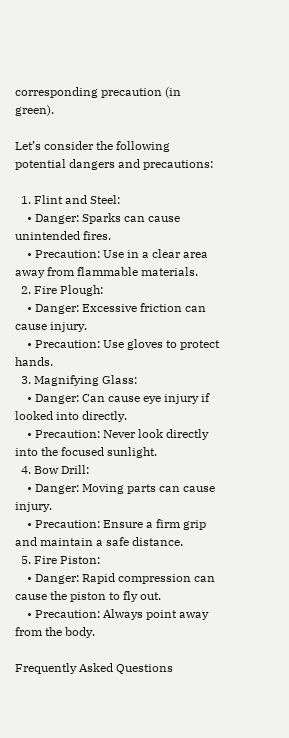corresponding precaution (in green).

Let’s consider the following potential dangers and precautions:

  1. Flint and Steel:
    • Danger: Sparks can cause unintended fires.
    • Precaution: Use in a clear area away from flammable materials.
  2. Fire Plough:
    • Danger: Excessive friction can cause injury.
    • Precaution: Use gloves to protect hands.
  3. Magnifying Glass:
    • Danger: Can cause eye injury if looked into directly.
    • Precaution: Never look directly into the focused sunlight.
  4. Bow Drill:
    • Danger: Moving parts can cause injury.
    • Precaution: Ensure a firm grip and maintain a safe distance.
  5. Fire Piston:
    • Danger: Rapid compression can cause the piston to fly out.
    • Precaution: Always point away from the body.

Frequently Asked Questions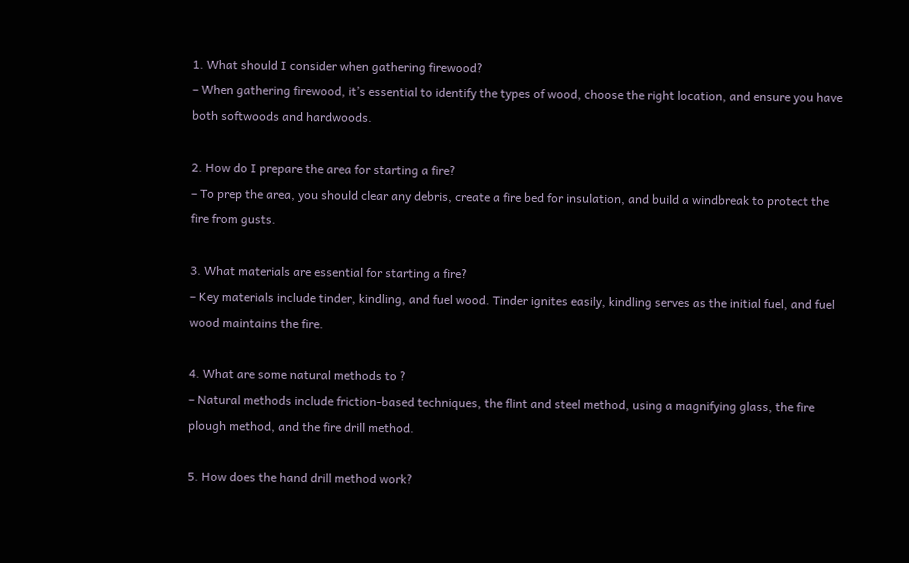1. What should I consider when gathering firewood?
– When gathering firewood, it’s essential to identify the types of wood, choose the right location, and ensure you have both softwoods and hardwoods.

2. How do I prepare the area for starting a fire?
– To prep the area, you should clear any debris, create a fire bed for insulation, and build a windbreak to protect the fire from gusts.

3. What materials are essential for starting a fire?
– Key materials include tinder, kindling, and fuel wood. Tinder ignites easily, kindling serves as the initial fuel, and fuel wood maintains the fire.

4. What are some natural methods to ?
– Natural methods include friction-based techniques, the flint and steel method, using a magnifying glass, the fire plough method, and the fire drill method.

5. How does the hand drill method work?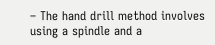– The hand drill method involves using a spindle and a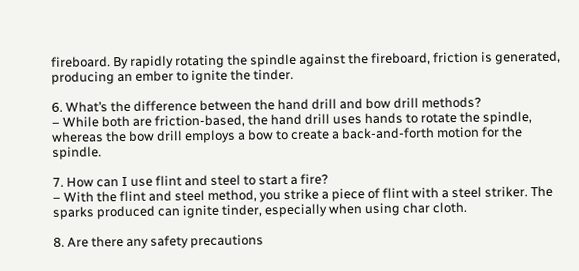fireboard. By rapidly rotating the spindle against the fireboard, friction is generated, producing an ember to ignite the tinder.

6. What’s the difference between the hand drill and bow drill methods?
– While both are friction-based, the hand drill uses hands to rotate the spindle, whereas the bow drill employs a bow to create a back-and-forth motion for the spindle.

7. How can I use flint and steel to start a fire?
– With the flint and steel method, you strike a piece of flint with a steel striker. The sparks produced can ignite tinder, especially when using char cloth.

8. Are there any safety precautions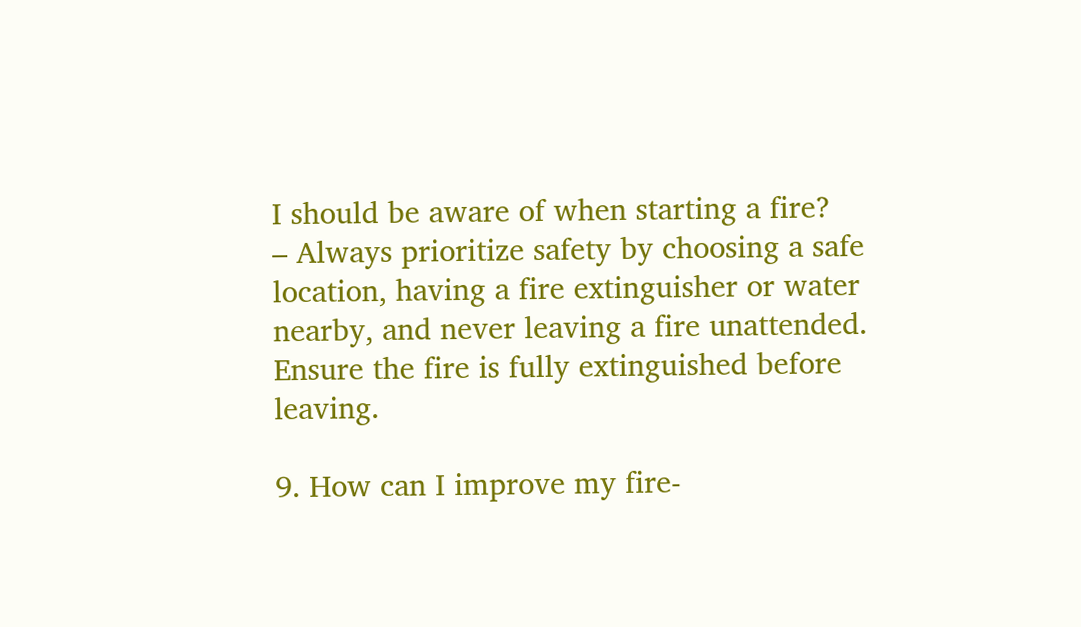I should be aware of when starting a fire?
– Always prioritize safety by choosing a safe location, having a fire extinguisher or water nearby, and never leaving a fire unattended. Ensure the fire is fully extinguished before leaving.

9. How can I improve my fire-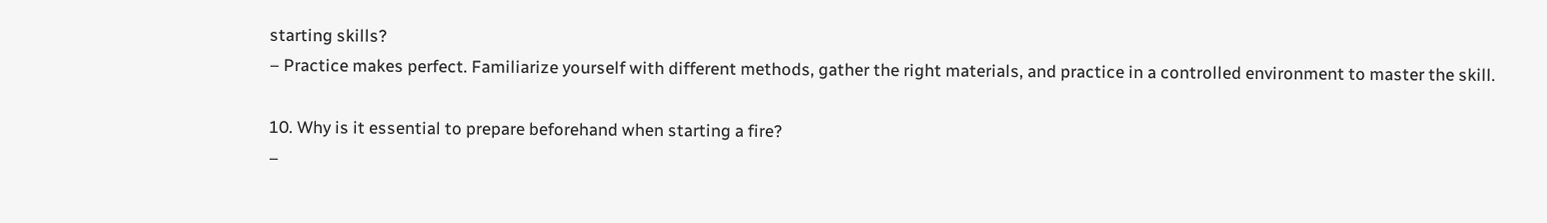starting skills?
– Practice makes perfect. Familiarize yourself with different methods, gather the right materials, and practice in a controlled environment to master the skill.

10. Why is it essential to prepare beforehand when starting a fire?
–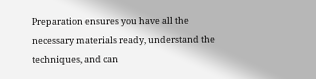Preparation ensures you have all the necessary materials ready, understand the techniques, and can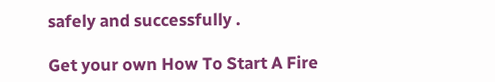safely and successfully .

Get your own How To Start A Fire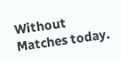Without Matches today.